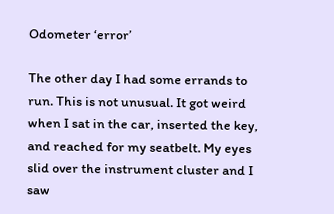Odometer ‘error’

The other day I had some errands to run. This is not unusual. It got weird when I sat in the car, inserted the key, and reached for my seatbelt. My eyes slid over the instrument cluster and I saw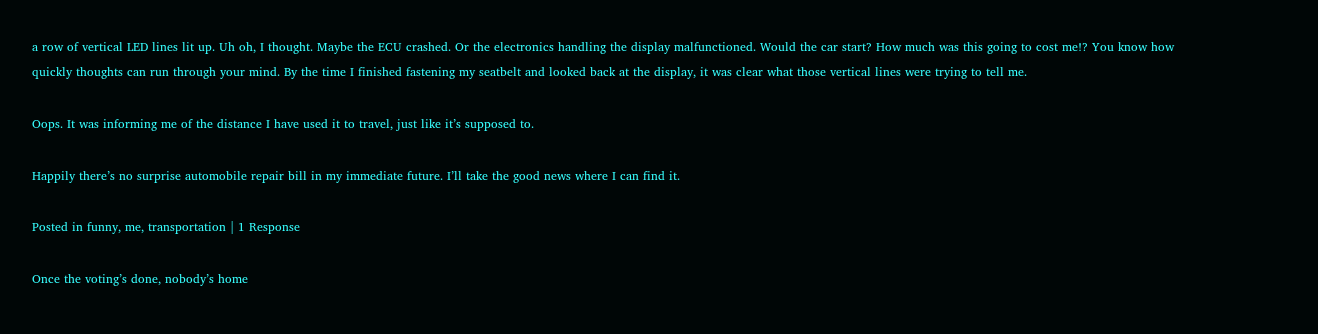a row of vertical LED lines lit up. Uh oh, I thought. Maybe the ECU crashed. Or the electronics handling the display malfunctioned. Would the car start? How much was this going to cost me!? You know how quickly thoughts can run through your mind. By the time I finished fastening my seatbelt and looked back at the display, it was clear what those vertical lines were trying to tell me.

Oops. It was informing me of the distance I have used it to travel, just like it’s supposed to.

Happily there’s no surprise automobile repair bill in my immediate future. I’ll take the good news where I can find it.

Posted in funny, me, transportation | 1 Response

Once the voting’s done, nobody’s home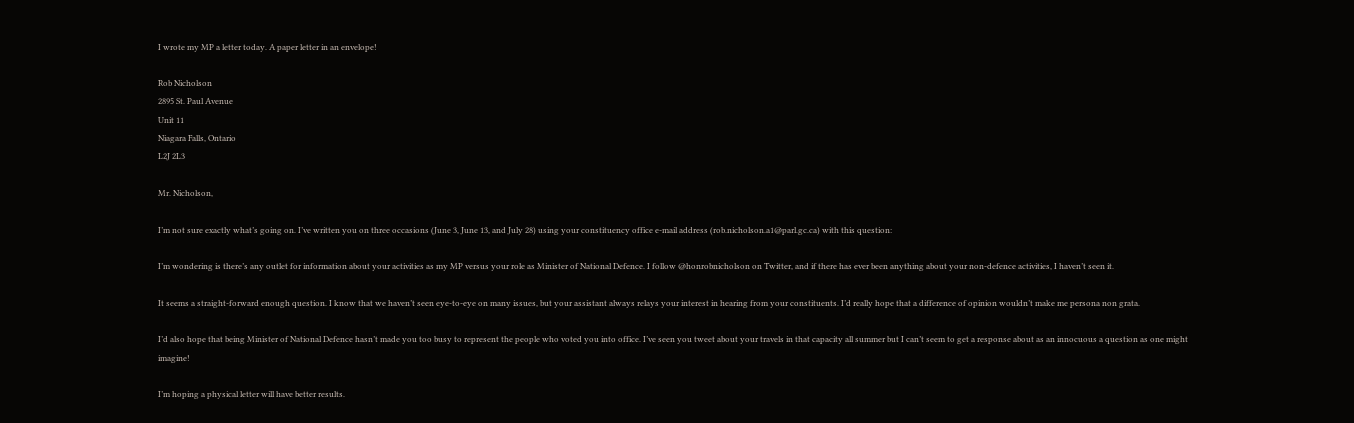I wrote my MP a letter today. A paper letter in an envelope!

Rob Nicholson
2895 St. Paul Avenue
Unit 11
Niagara Falls, Ontario
L2J 2L3

Mr. Nicholson,

I’m not sure exactly what’s going on. I’ve written you on three occasions (June 3, June 13, and July 28) using your constituency office e-mail address (rob.nicholson.a1@parl.gc.ca) with this question:

I’m wondering is there’s any outlet for information about your activities as my MP versus your role as Minister of National Defence. I follow @honrobnicholson on Twitter, and if there has ever been anything about your non-defence activities, I haven’t seen it.

It seems a straight-forward enough question. I know that we haven’t seen eye-to-eye on many issues, but your assistant always relays your interest in hearing from your constituents. I’d really hope that a difference of opinion wouldn’t make me persona non grata.

I’d also hope that being Minister of National Defence hasn’t made you too busy to represent the people who voted you into office. I’ve seen you tweet about your travels in that capacity all summer but I can’t seem to get a response about as an innocuous a question as one might imagine!

I’m hoping a physical letter will have better results.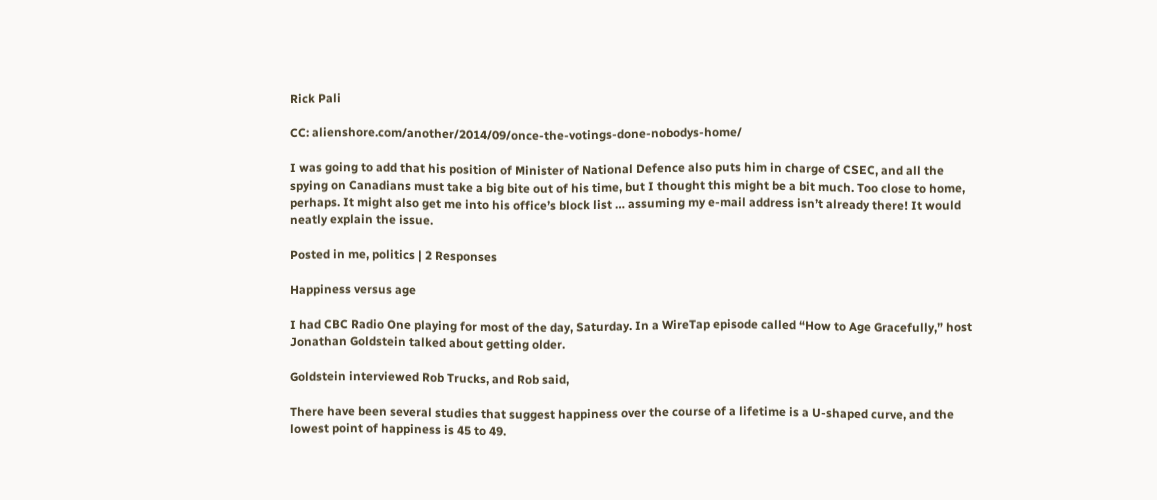Rick Pali

CC: alienshore.com/another/2014/09/once-the-votings-done-nobodys-home/

I was going to add that his position of Minister of National Defence also puts him in charge of CSEC, and all the spying on Canadians must take a big bite out of his time, but I thought this might be a bit much. Too close to home, perhaps. It might also get me into his office’s block list … assuming my e-mail address isn’t already there! It would neatly explain the issue.

Posted in me, politics | 2 Responses

Happiness versus age

I had CBC Radio One playing for most of the day, Saturday. In a WireTap episode called “How to Age Gracefully,” host Jonathan Goldstein talked about getting older.

Goldstein interviewed Rob Trucks, and Rob said,

There have been several studies that suggest happiness over the course of a lifetime is a U-shaped curve, and the lowest point of happiness is 45 to 49.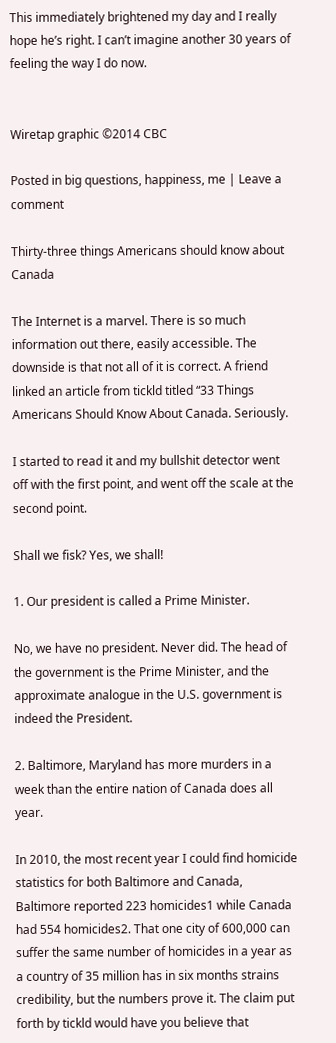This immediately brightened my day and I really hope he’s right. I can’t imagine another 30 years of feeling the way I do now.


Wiretap graphic ©2014 CBC

Posted in big questions, happiness, me | Leave a comment

Thirty-three things Americans should know about Canada

The Internet is a marvel. There is so much information out there, easily accessible. The downside is that not all of it is correct. A friend linked an article from tickld titled “33 Things Americans Should Know About Canada. Seriously.

I started to read it and my bullshit detector went off with the first point, and went off the scale at the second point.

Shall we fisk? Yes, we shall!

1. Our president is called a Prime Minister.

No, we have no president. Never did. The head of the government is the Prime Minister, and the approximate analogue in the U.S. government is indeed the President.

2. Baltimore, Maryland has more murders in a week than the entire nation of Canada does all year.

In 2010, the most recent year I could find homicide statistics for both Baltimore and Canada, Baltimore reported 223 homicides1 while Canada had 554 homicides2. That one city of 600,000 can suffer the same number of homicides in a year as a country of 35 million has in six months strains credibility, but the numbers prove it. The claim put forth by tickld would have you believe that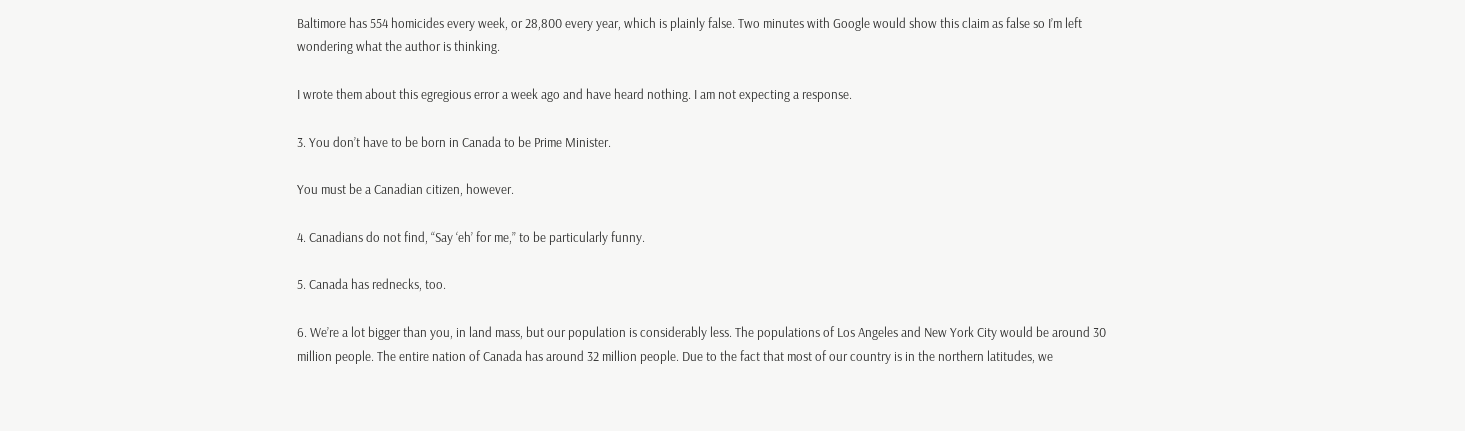Baltimore has 554 homicides every week, or 28,800 every year, which is plainly false. Two minutes with Google would show this claim as false so I’m left wondering what the author is thinking.

I wrote them about this egregious error a week ago and have heard nothing. I am not expecting a response.

3. You don’t have to be born in Canada to be Prime Minister.

You must be a Canadian citizen, however.

4. Canadians do not find, “Say ‘eh’ for me,” to be particularly funny.

5. Canada has rednecks, too.

6. We’re a lot bigger than you, in land mass, but our population is considerably less. The populations of Los Angeles and New York City would be around 30 million people. The entire nation of Canada has around 32 million people. Due to the fact that most of our country is in the northern latitudes, we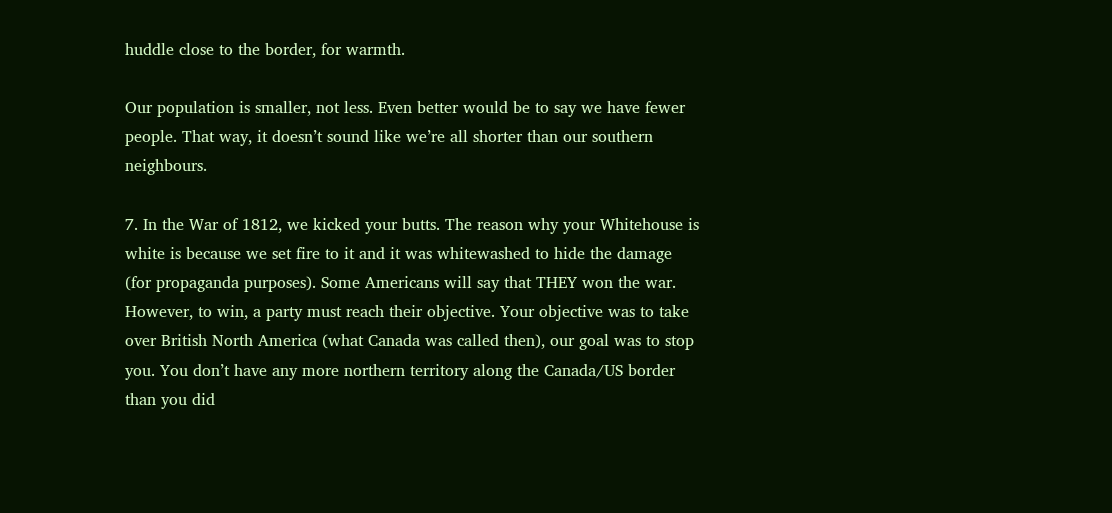huddle close to the border, for warmth.

Our population is smaller, not less. Even better would be to say we have fewer people. That way, it doesn’t sound like we’re all shorter than our southern neighbours.

7. In the War of 1812, we kicked your butts. The reason why your Whitehouse is white is because we set fire to it and it was whitewashed to hide the damage (for propaganda purposes). Some Americans will say that THEY won the war. However, to win, a party must reach their objective. Your objective was to take over British North America (what Canada was called then), our goal was to stop you. You don’t have any more northern territory along the Canada/US border than you did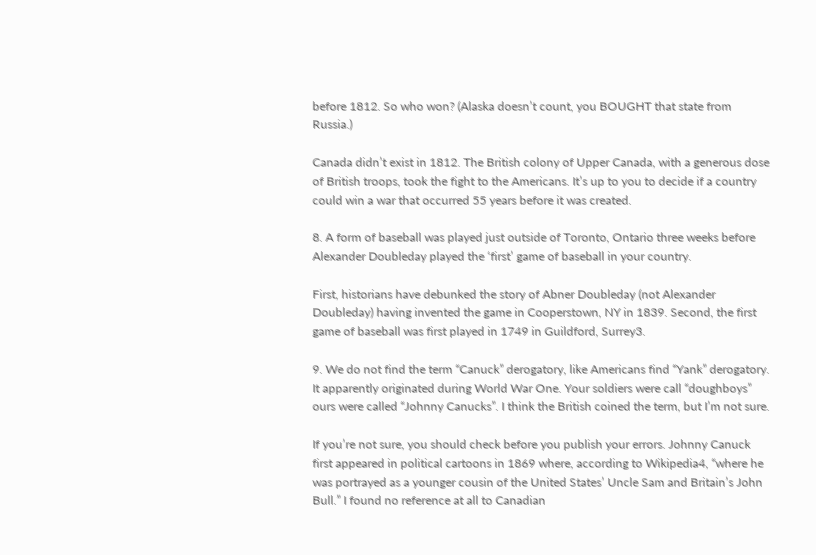before 1812. So who won? (Alaska doesn’t count, you BOUGHT that state from Russia.)

Canada didn’t exist in 1812. The British colony of Upper Canada, with a generous dose of British troops, took the fight to the Americans. It’s up to you to decide if a country could win a war that occurred 55 years before it was created.

8. A form of baseball was played just outside of Toronto, Ontario three weeks before Alexander Doubleday played the ‘first’ game of baseball in your country.

First, historians have debunked the story of Abner Doubleday (not Alexander Doubleday) having invented the game in Cooperstown, NY in 1839. Second, the first game of baseball was first played in 1749 in Guildford, Surrey3.

9. We do not find the term “Canuck” derogatory, like Americans find “Yank” derogatory. It apparently originated during World War One. Your soldiers were call “doughboys” ours were called “Johnny Canucks”. I think the British coined the term, but I’m not sure.

If you’re not sure, you should check before you publish your errors. Johnny Canuck first appeared in political cartoons in 1869 where, according to Wikipedia4, “where he was portrayed as a younger cousin of the United States’ Uncle Sam and Britain’s John Bull.” I found no reference at all to Canadian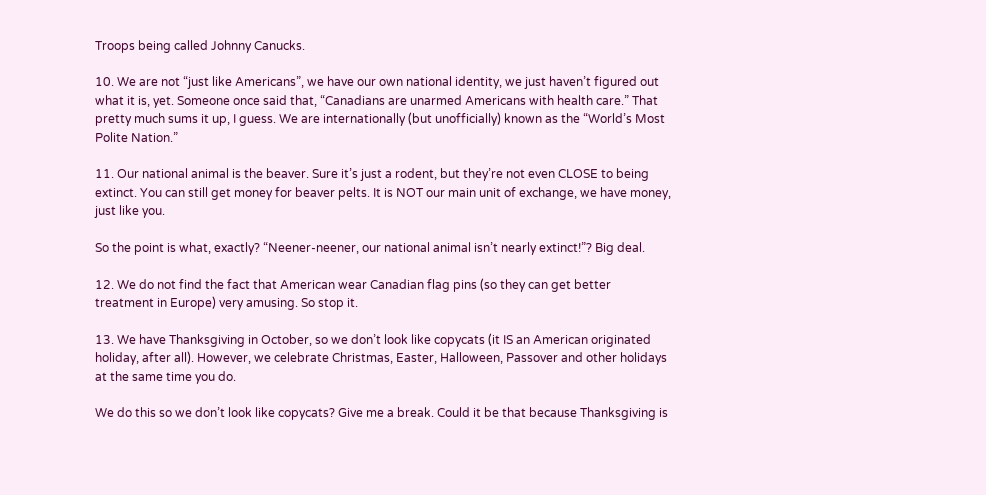Troops being called Johnny Canucks.

10. We are not “just like Americans”, we have our own national identity, we just haven’t figured out what it is, yet. Someone once said that, “Canadians are unarmed Americans with health care.” That pretty much sums it up, I guess. We are internationally (but unofficially) known as the “World’s Most Polite Nation.”

11. Our national animal is the beaver. Sure it’s just a rodent, but they’re not even CLOSE to being extinct. You can still get money for beaver pelts. It is NOT our main unit of exchange, we have money, just like you.

So the point is what, exactly? “Neener-neener, our national animal isn’t nearly extinct!”? Big deal.

12. We do not find the fact that American wear Canadian flag pins (so they can get better treatment in Europe) very amusing. So stop it.

13. We have Thanksgiving in October, so we don’t look like copycats (it IS an American originated holiday, after all). However, we celebrate Christmas, Easter, Halloween, Passover and other holidays at the same time you do.

We do this so we don’t look like copycats? Give me a break. Could it be that because Thanksgiving is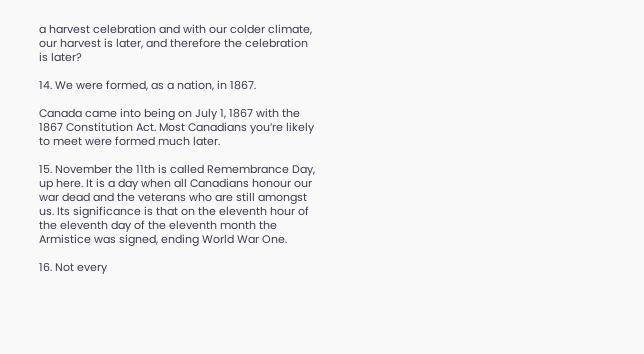a harvest celebration and with our colder climate, our harvest is later, and therefore the celebration is later?

14. We were formed, as a nation, in 1867.

Canada came into being on July 1, 1867 with the 1867 Constitution Act. Most Canadians you’re likely to meet were formed much later.

15. November the 11th is called Remembrance Day, up here. It is a day when all Canadians honour our war dead and the veterans who are still amongst us. Its significance is that on the eleventh hour of the eleventh day of the eleventh month the Armistice was signed, ending World War One.

16. Not every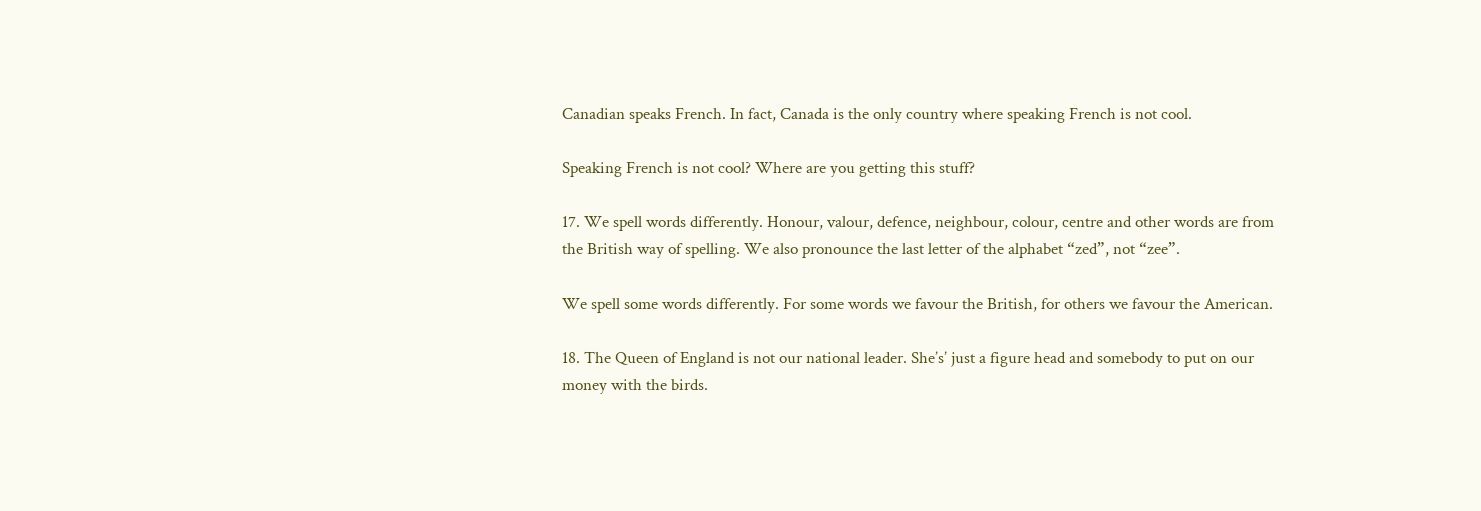Canadian speaks French. In fact, Canada is the only country where speaking French is not cool.

Speaking French is not cool? Where are you getting this stuff?

17. We spell words differently. Honour, valour, defence, neighbour, colour, centre and other words are from the British way of spelling. We also pronounce the last letter of the alphabet “zed”, not “zee”.

We spell some words differently. For some words we favour the British, for others we favour the American.

18. The Queen of England is not our national leader. She’s’ just a figure head and somebody to put on our money with the birds.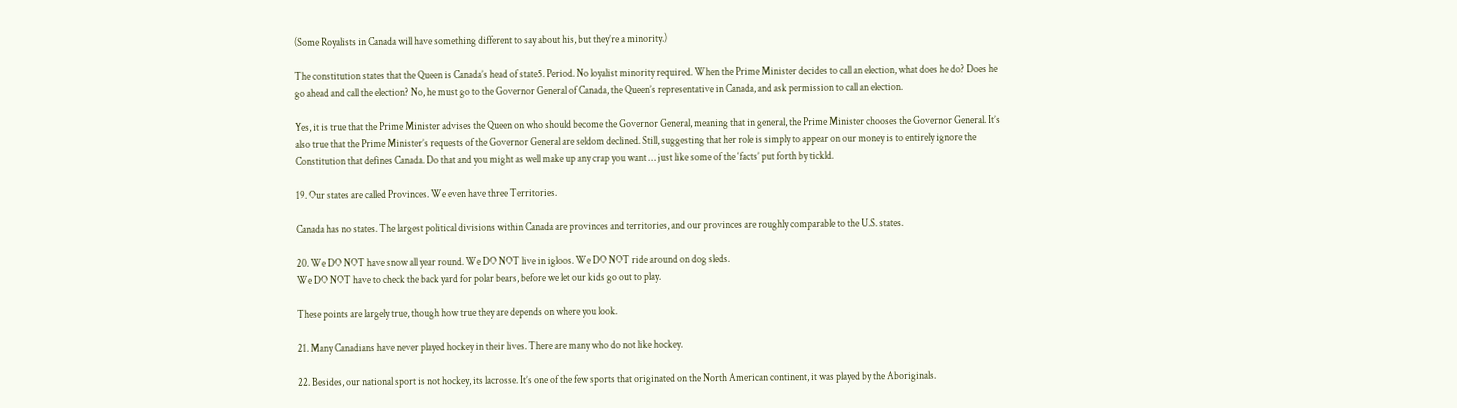(Some Royalists in Canada will have something different to say about his, but they’re a minority.)

The constitution states that the Queen is Canada’s head of state5. Period. No loyalist minority required. When the Prime Minister decides to call an election, what does he do? Does he go ahead and call the election? No, he must go to the Governor General of Canada, the Queen’s representative in Canada, and ask permission to call an election.

Yes, it is true that the Prime Minister advises the Queen on who should become the Governor General, meaning that in general, the Prime Minister chooses the Governor General. It’s also true that the Prime Minister’s requests of the Governor General are seldom declined. Still, suggesting that her role is simply to appear on our money is to entirely ignore the Constitution that defines Canada. Do that and you might as well make up any crap you want … just like some of the ‘facts’ put forth by tickld.

19. Our states are called Provinces. We even have three Territories.

Canada has no states. The largest political divisions within Canada are provinces and territories, and our provinces are roughly comparable to the U.S. states.

20. We DO NOT have snow all year round. We DO NOT live in igloos. We DO NOT ride around on dog sleds.
We DO NOT have to check the back yard for polar bears, before we let our kids go out to play.

These points are largely true, though how true they are depends on where you look.

21. Many Canadians have never played hockey in their lives. There are many who do not like hockey.

22. Besides, our national sport is not hockey, its lacrosse. It’s one of the few sports that originated on the North American continent, it was played by the Aboriginals.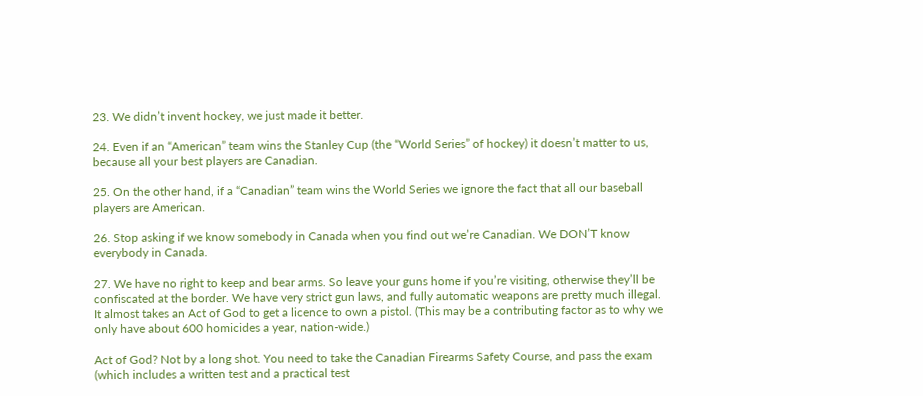23. We didn’t invent hockey, we just made it better.

24. Even if an “American” team wins the Stanley Cup (the “World Series” of hockey) it doesn’t matter to us, because all your best players are Canadian.

25. On the other hand, if a “Canadian” team wins the World Series we ignore the fact that all our baseball players are American.

26. Stop asking if we know somebody in Canada when you find out we’re Canadian. We DON’T know everybody in Canada.

27. We have no right to keep and bear arms. So leave your guns home if you’re visiting, otherwise they’ll be confiscated at the border. We have very strict gun laws, and fully automatic weapons are pretty much illegal. It almost takes an Act of God to get a licence to own a pistol. (This may be a contributing factor as to why we only have about 600 homicides a year, nation-wide.)

Act of God? Not by a long shot. You need to take the Canadian Firearms Safety Course, and pass the exam (which includes a written test and a practical test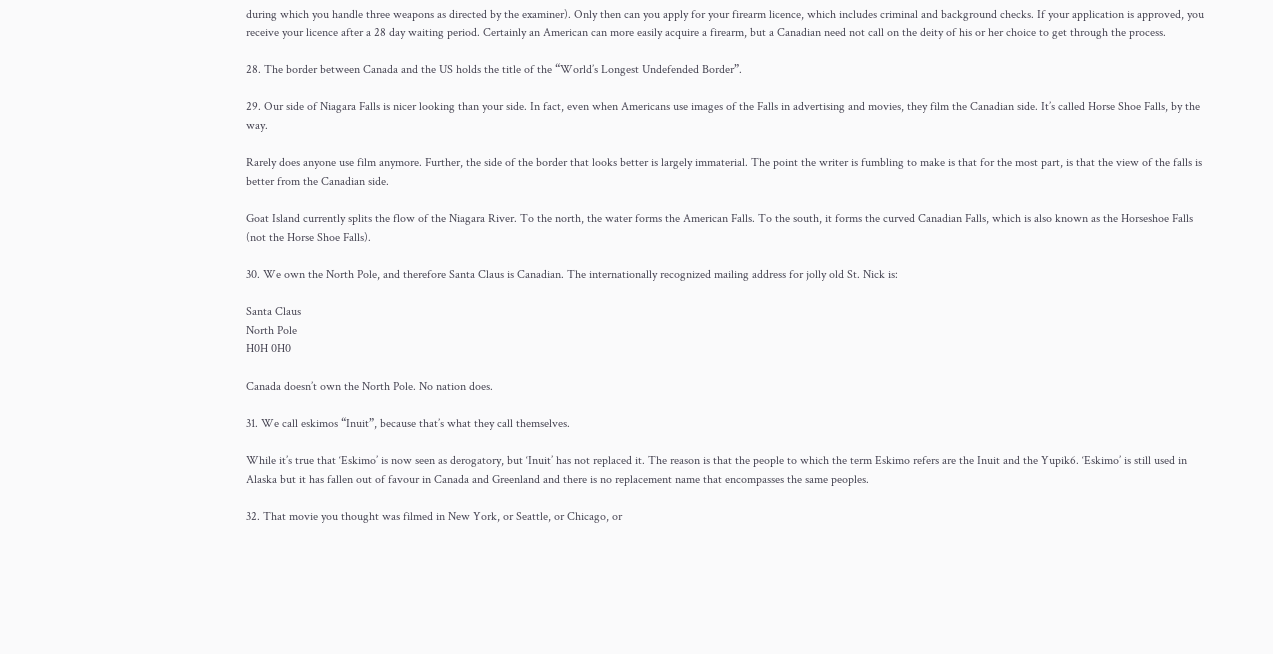during which you handle three weapons as directed by the examiner). Only then can you apply for your firearm licence, which includes criminal and background checks. If your application is approved, you receive your licence after a 28 day waiting period. Certainly an American can more easily acquire a firearm, but a Canadian need not call on the deity of his or her choice to get through the process.

28. The border between Canada and the US holds the title of the “World’s Longest Undefended Border”.

29. Our side of Niagara Falls is nicer looking than your side. In fact, even when Americans use images of the Falls in advertising and movies, they film the Canadian side. It’s called Horse Shoe Falls, by the way.

Rarely does anyone use film anymore. Further, the side of the border that looks better is largely immaterial. The point the writer is fumbling to make is that for the most part, is that the view of the falls is better from the Canadian side.

Goat Island currently splits the flow of the Niagara River. To the north, the water forms the American Falls. To the south, it forms the curved Canadian Falls, which is also known as the Horseshoe Falls (not the Horse Shoe Falls).

30. We own the North Pole, and therefore Santa Claus is Canadian. The internationally recognized mailing address for jolly old St. Nick is:

Santa Claus
North Pole
H0H 0H0

Canada doesn’t own the North Pole. No nation does.

31. We call eskimos “Inuit”, because that’s what they call themselves.

While it’s true that ‘Eskimo’ is now seen as derogatory, but ‘Inuit’ has not replaced it. The reason is that the people to which the term Eskimo refers are the Inuit and the Yupik6. ‘Eskimo’ is still used in Alaska but it has fallen out of favour in Canada and Greenland and there is no replacement name that encompasses the same peoples.

32. That movie you thought was filmed in New York, or Seattle, or Chicago, or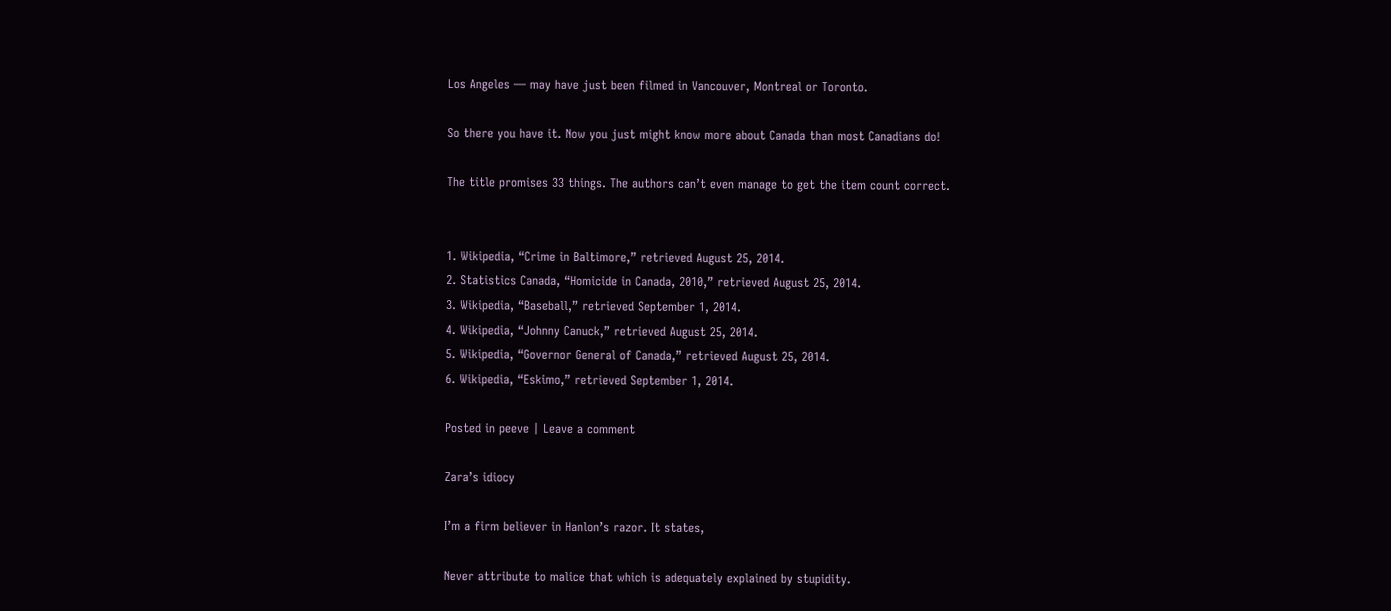Los Angeles — may have just been filmed in Vancouver, Montreal or Toronto.

So there you have it. Now you just might know more about Canada than most Canadians do!

The title promises 33 things. The authors can’t even manage to get the item count correct.


1. Wikipedia, “Crime in Baltimore,” retrieved August 25, 2014.
2. Statistics Canada, “Homicide in Canada, 2010,” retrieved August 25, 2014.
3. Wikipedia, “Baseball,” retrieved September 1, 2014.
4. Wikipedia, “Johnny Canuck,” retrieved August 25, 2014.
5. Wikipedia, “Governor General of Canada,” retrieved August 25, 2014.
6. Wikipedia, “Eskimo,” retrieved September 1, 2014.

Posted in peeve | Leave a comment

Zara’s idiocy

I’m a firm believer in Hanlon’s razor. It states,

Never attribute to malice that which is adequately explained by stupidity.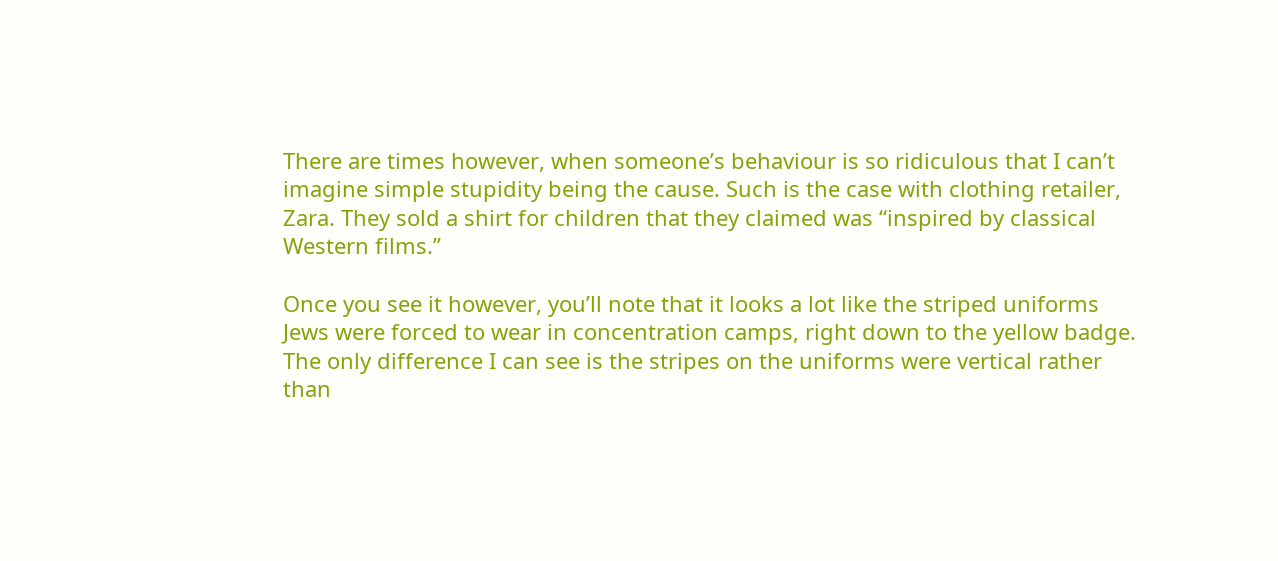There are times however, when someone’s behaviour is so ridiculous that I can’t imagine simple stupidity being the cause. Such is the case with clothing retailer, Zara. They sold a shirt for children that they claimed was “inspired by classical Western films.”

Once you see it however, you’ll note that it looks a lot like the striped uniforms Jews were forced to wear in concentration camps, right down to the yellow badge. The only difference I can see is the stripes on the uniforms were vertical rather than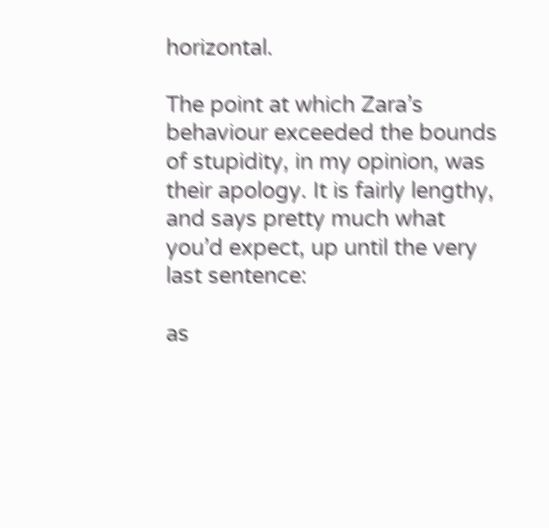horizontal.

The point at which Zara’s behaviour exceeded the bounds of stupidity, in my opinion, was their apology. It is fairly lengthy, and says pretty much what you’d expect, up until the very last sentence:

as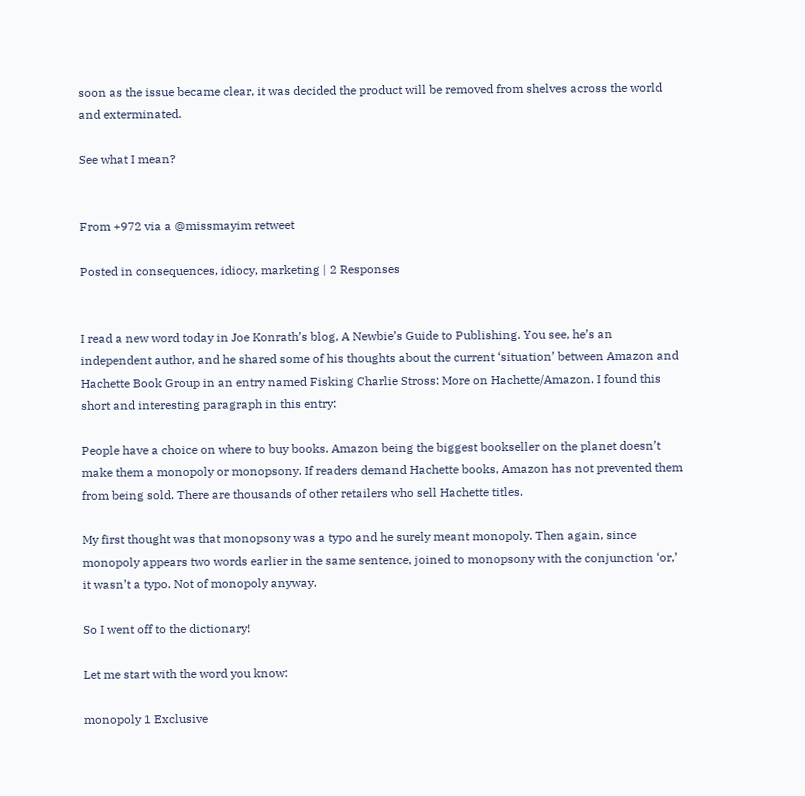soon as the issue became clear, it was decided the product will be removed from shelves across the world and exterminated.

See what I mean?


From +972 via a @missmayim retweet

Posted in consequences, idiocy, marketing | 2 Responses


I read a new word today in Joe Konrath’s blog, A Newbie’s Guide to Publishing. You see, he’s an independent author, and he shared some of his thoughts about the current ‘situation’ between Amazon and Hachette Book Group in an entry named Fisking Charlie Stross: More on Hachette/Amazon. I found this short and interesting paragraph in this entry:

People have a choice on where to buy books. Amazon being the biggest bookseller on the planet doesn’t make them a monopoly or monopsony. If readers demand Hachette books, Amazon has not prevented them from being sold. There are thousands of other retailers who sell Hachette titles.

My first thought was that monopsony was a typo and he surely meant monopoly. Then again, since monopoly appears two words earlier in the same sentence, joined to monopsony with the conjunction ‘or,’ it wasn’t a typo. Not of monopoly anyway.

So I went off to the dictionary!

Let me start with the word you know:

monopoly 1 Exclusive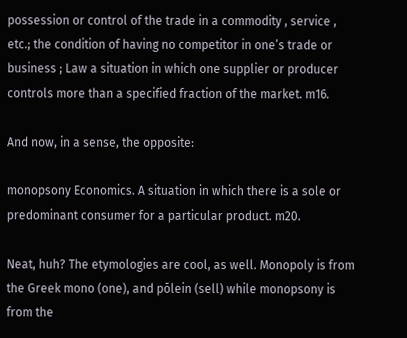possession or control of the trade in a commodity , service , etc.; the condition of having no competitor in one’s trade or business ; Law a situation in which one supplier or producer controls more than a specified fraction of the market. m16.

And now, in a sense, the opposite:

monopsony Economics. A situation in which there is a sole or predominant consumer for a particular product. m20.

Neat, huh? The etymologies are cool, as well. Monopoly is from the Greek mono (one), and pōlein (sell) while monopsony is from the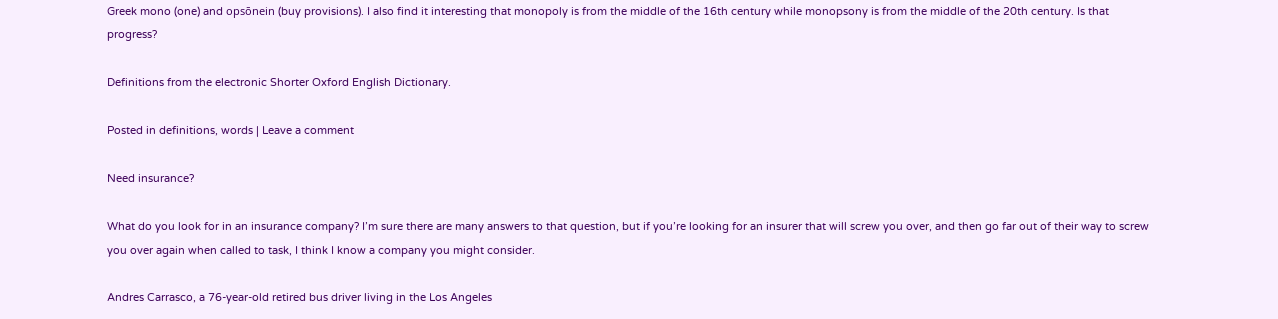Greek mono (one) and opsōnein (buy provisions). I also find it interesting that monopoly is from the middle of the 16th century while monopsony is from the middle of the 20th century. Is that progress?

Definitions from the electronic Shorter Oxford English Dictionary.

Posted in definitions, words | Leave a comment

Need insurance?

What do you look for in an insurance company? I’m sure there are many answers to that question, but if you’re looking for an insurer that will screw you over, and then go far out of their way to screw you over again when called to task, I think I know a company you might consider.

Andres Carrasco, a 76-year-old retired bus driver living in the Los Angeles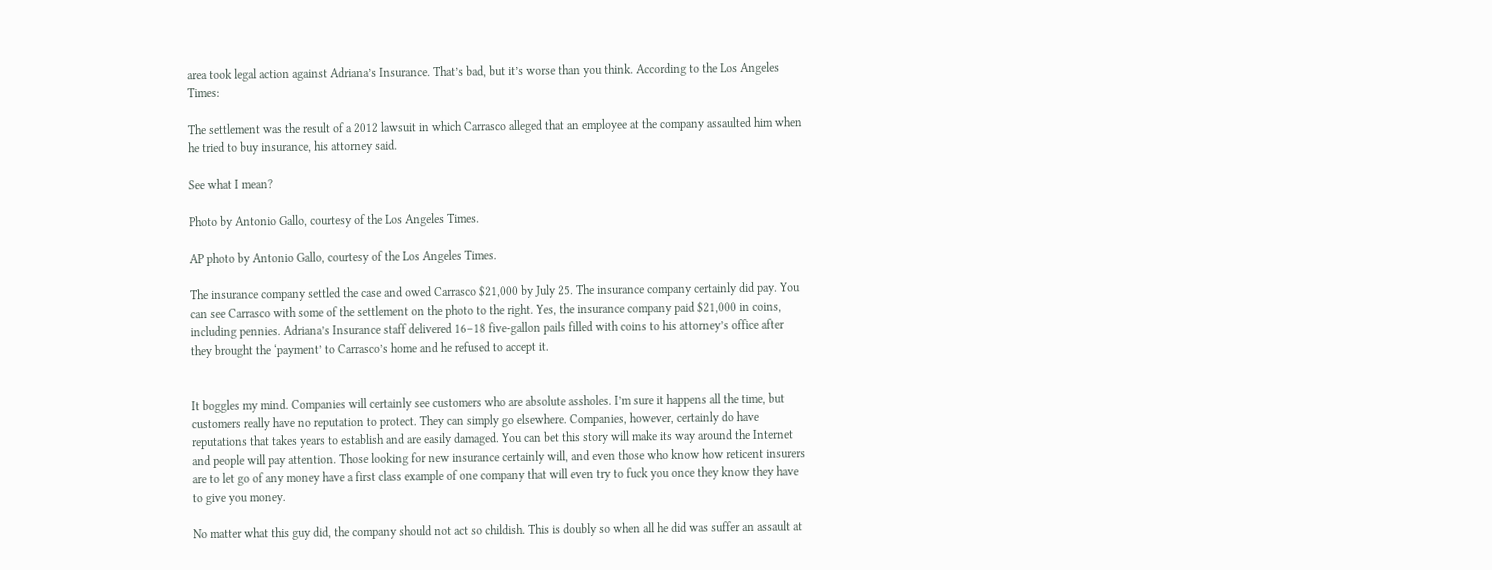area took legal action against Adriana’s Insurance. That’s bad, but it’s worse than you think. According to the Los Angeles Times:

The settlement was the result of a 2012 lawsuit in which Carrasco alleged that an employee at the company assaulted him when he tried to buy insurance, his attorney said.

See what I mean?

Photo by Antonio Gallo, courtesy of the Los Angeles Times.

AP photo by Antonio Gallo, courtesy of the Los Angeles Times.

The insurance company settled the case and owed Carrasco $21,000 by July 25. The insurance company certainly did pay. You can see Carrasco with some of the settlement on the photo to the right. Yes, the insurance company paid $21,000 in coins, including pennies. Adriana’s Insurance staff delivered 16–18 five-gallon pails filled with coins to his attorney’s office after they brought the ‘payment’ to Carrasco’s home and he refused to accept it.


It boggles my mind. Companies will certainly see customers who are absolute assholes. I’m sure it happens all the time, but customers really have no reputation to protect. They can simply go elsewhere. Companies, however, certainly do have reputations that takes years to establish and are easily damaged. You can bet this story will make its way around the Internet and people will pay attention. Those looking for new insurance certainly will, and even those who know how reticent insurers are to let go of any money have a first class example of one company that will even try to fuck you once they know they have to give you money.

No matter what this guy did, the company should not act so childish. This is doubly so when all he did was suffer an assault at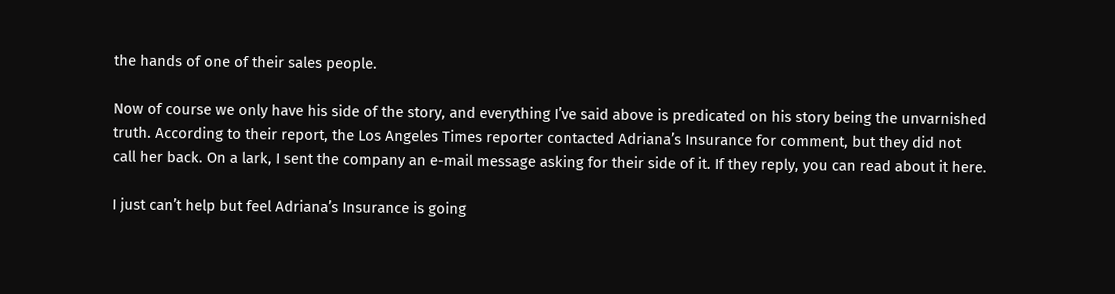the hands of one of their sales people.

Now of course we only have his side of the story, and everything I’ve said above is predicated on his story being the unvarnished truth. According to their report, the Los Angeles Times reporter contacted Adriana’s Insurance for comment, but they did not call her back. On a lark, I sent the company an e-mail message asking for their side of it. If they reply, you can read about it here.

I just can’t help but feel Adriana’s Insurance is going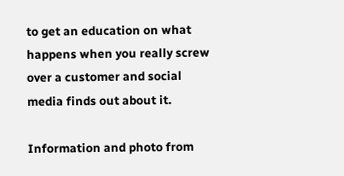to get an education on what happens when you really screw over a customer and social media finds out about it.

Information and photo from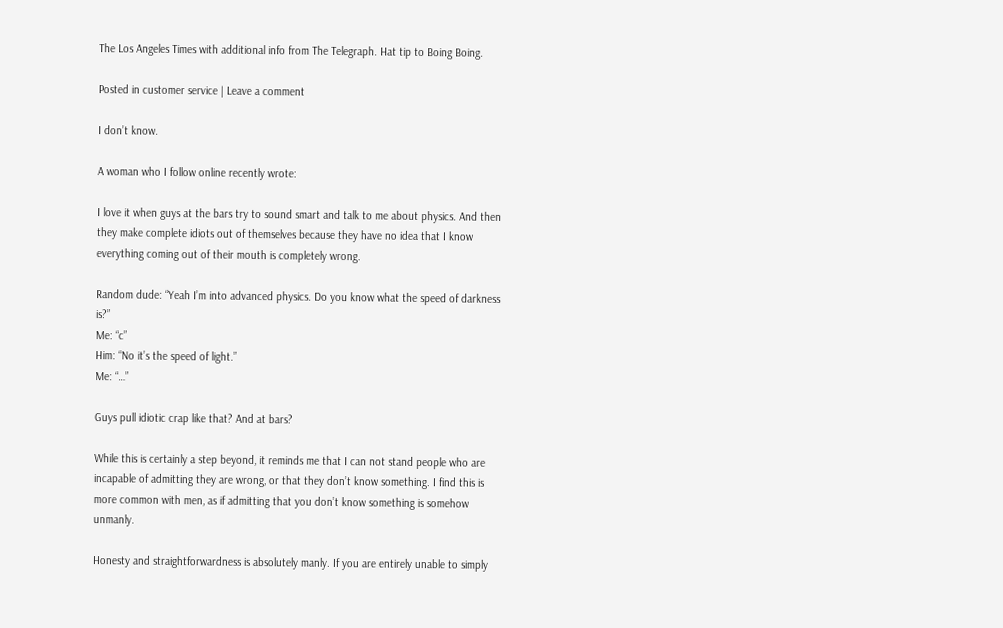The Los Angeles Times with additional info from The Telegraph. Hat tip to Boing Boing.

Posted in customer service | Leave a comment

I don’t know.

A woman who I follow online recently wrote:

I love it when guys at the bars try to sound smart and talk to me about physics. And then they make complete idiots out of themselves because they have no idea that I know everything coming out of their mouth is completely wrong.

Random dude: “Yeah I’m into advanced physics. Do you know what the speed of darkness is?”
Me: “c”
Him: “No it’s the speed of light.”
Me: “…”

Guys pull idiotic crap like that? And at bars?

While this is certainly a step beyond, it reminds me that I can not stand people who are incapable of admitting they are wrong, or that they don’t know something. I find this is more common with men, as if admitting that you don’t know something is somehow unmanly.

Honesty and straightforwardness is absolutely manly. If you are entirely unable to simply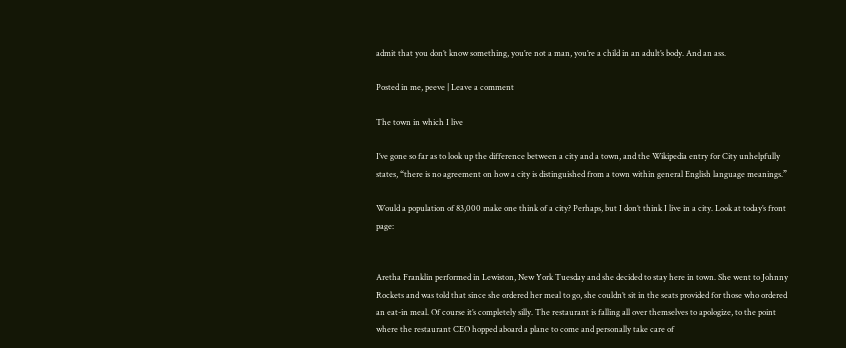admit that you don’t know something, you’re not a man, you’re a child in an adult’s body. And an ass.

Posted in me, peeve | Leave a comment

The town in which I live

I’ve gone so far as to look up the difference between a city and a town, and the Wikipedia entry for City unhelpfully states, “there is no agreement on how a city is distinguished from a town within general English language meanings.”

Would a population of 83,000 make one think of a city? Perhaps, but I don’t think I live in a city. Look at today’s front page:


Aretha Franklin performed in Lewiston, New York Tuesday and she decided to stay here in town. She went to Johnny Rockets and was told that since she ordered her meal to go, she couldn’t sit in the seats provided for those who ordered an eat-in meal. Of course it’s completely silly. The restaurant is falling all over themselves to apologize, to the point where the restaurant CEO hopped aboard a plane to come and personally take care of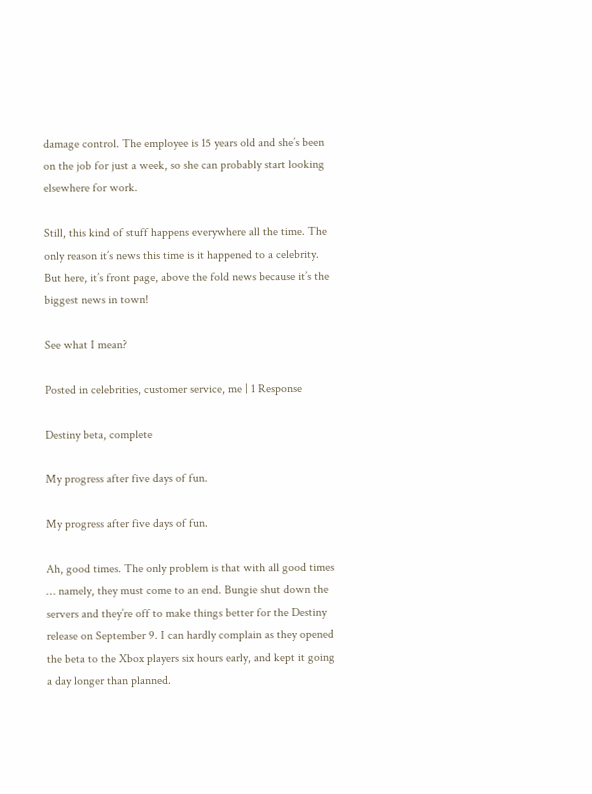damage control. The employee is 15 years old and she’s been on the job for just a week, so she can probably start looking elsewhere for work.

Still, this kind of stuff happens everywhere all the time. The only reason it’s news this time is it happened to a celebrity. But here, it’s front page, above the fold news because it’s the biggest news in town!

See what I mean?

Posted in celebrities, customer service, me | 1 Response

Destiny beta, complete

My progress after five days of fun.

My progress after five days of fun.

Ah, good times. The only problem is that with all good times … namely, they must come to an end. Bungie shut down the servers and they’re off to make things better for the Destiny release on September 9. I can hardly complain as they opened the beta to the Xbox players six hours early, and kept it going a day longer than planned.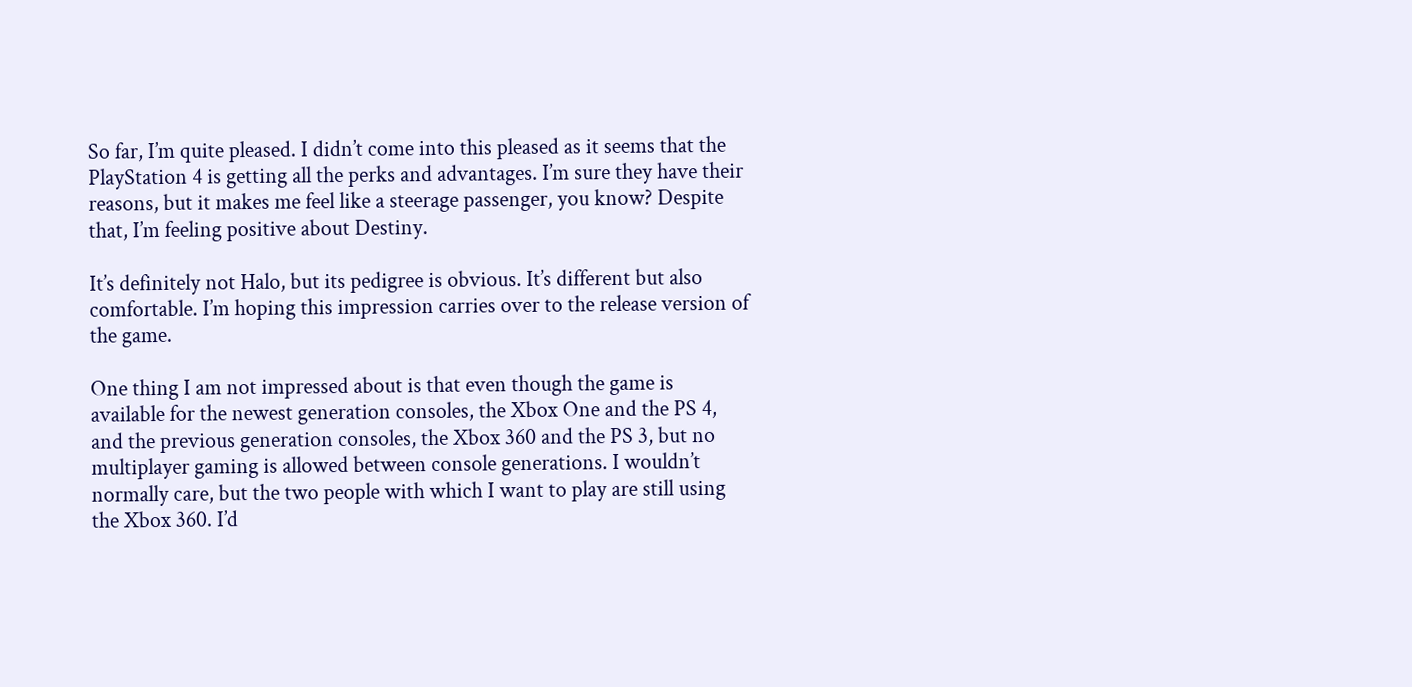So far, I’m quite pleased. I didn’t come into this pleased as it seems that the PlayStation 4 is getting all the perks and advantages. I’m sure they have their reasons, but it makes me feel like a steerage passenger, you know? Despite that, I’m feeling positive about Destiny.

It’s definitely not Halo, but its pedigree is obvious. It’s different but also comfortable. I’m hoping this impression carries over to the release version of the game.

One thing I am not impressed about is that even though the game is available for the newest generation consoles, the Xbox One and the PS 4, and the previous generation consoles, the Xbox 360 and the PS 3, but no multiplayer gaming is allowed between console generations. I wouldn’t normally care, but the two people with which I want to play are still using the Xbox 360. I’d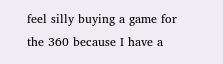feel silly buying a game for the 360 because I have a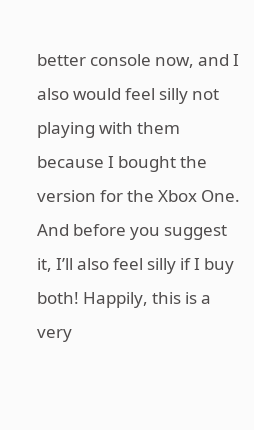better console now, and I also would feel silly not playing with them because I bought the version for the Xbox One. And before you suggest it, I’ll also feel silly if I buy both! Happily, this is a very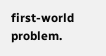first-world problem.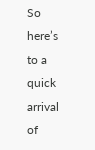So here’s to a quick arrival of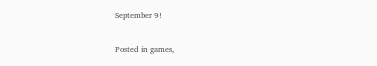September 9!

Posted in games,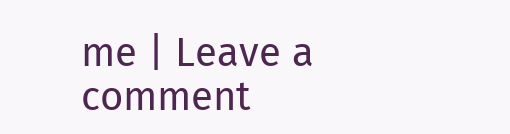me | Leave a comment